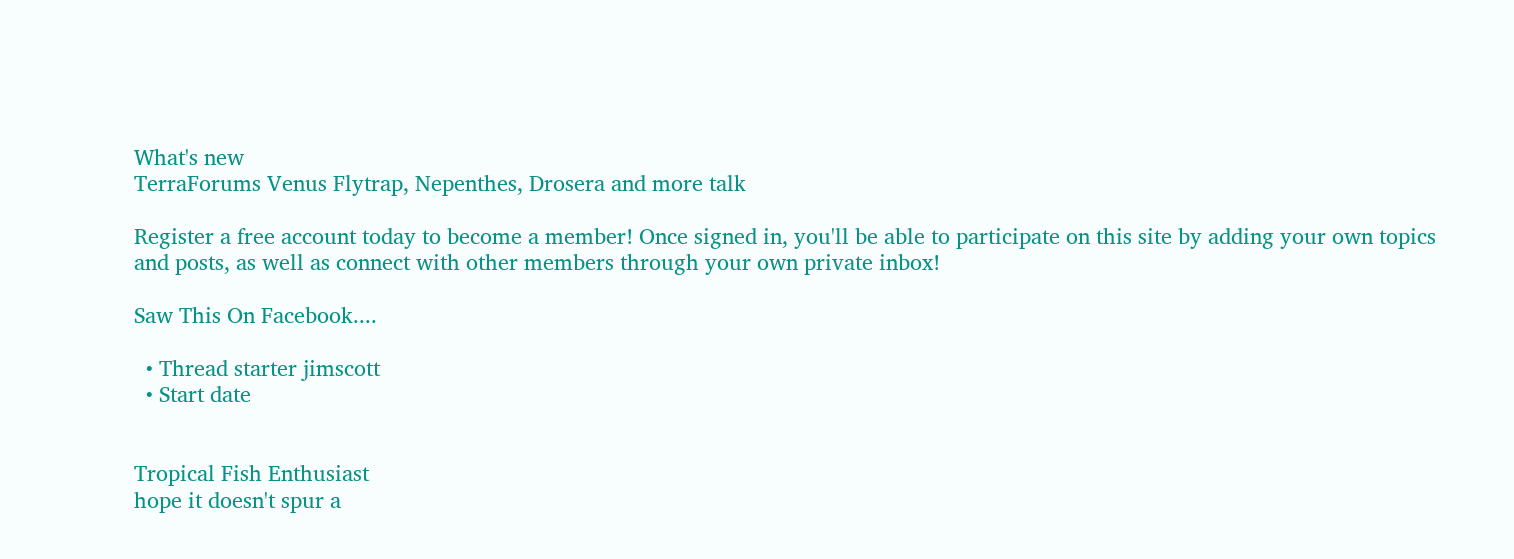What's new
TerraForums Venus Flytrap, Nepenthes, Drosera and more talk

Register a free account today to become a member! Once signed in, you'll be able to participate on this site by adding your own topics and posts, as well as connect with other members through your own private inbox!

Saw This On Facebook....

  • Thread starter jimscott
  • Start date


Tropical Fish Enthusiast
hope it doesn't spur a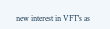new interest in VFT's as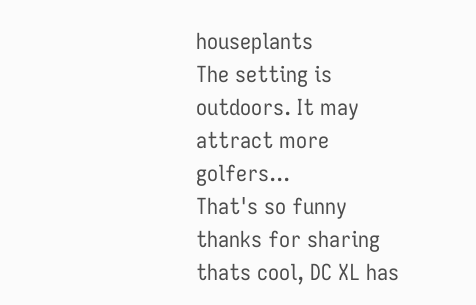houseplants
The setting is outdoors. It may attract more golfers...
That's so funny thanks for sharing
thats cool, DC XL has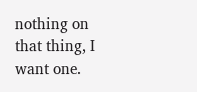nothing on that thing, I want one.